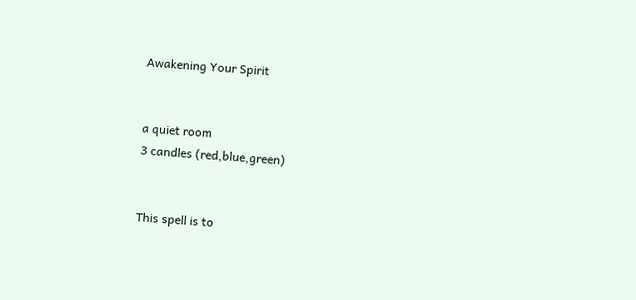Awakening Your Spirit


a quiet room
3 candles (red,blue,green)


This spell is to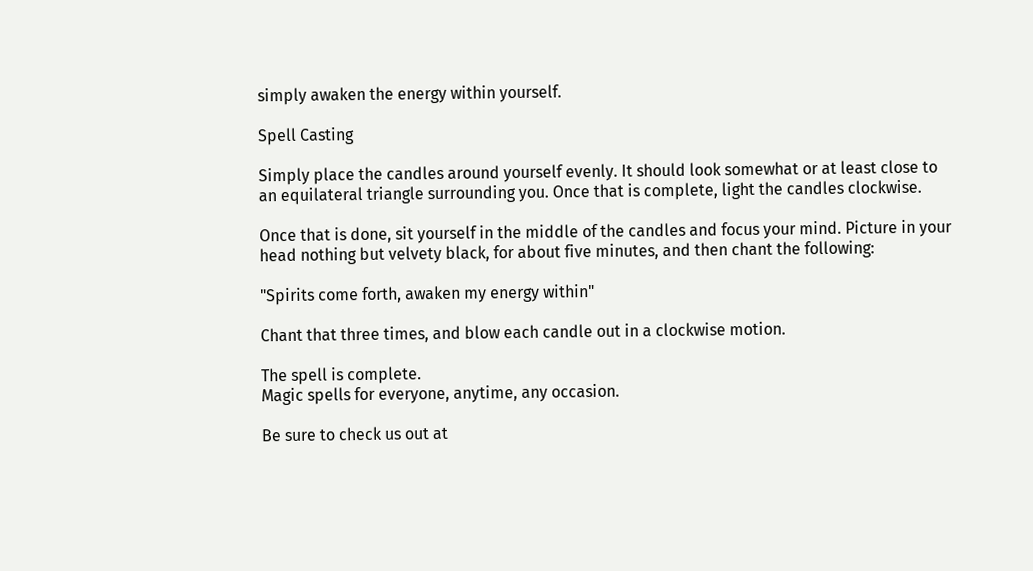simply awaken the energy within yourself.

Spell Casting

Simply place the candles around yourself evenly. It should look somewhat or at least close to an equilateral triangle surrounding you. Once that is complete, light the candles clockwise.

Once that is done, sit yourself in the middle of the candles and focus your mind. Picture in your head nothing but velvety black, for about five minutes, and then chant the following:

"Spirits come forth, awaken my energy within"

Chant that three times, and blow each candle out in a clockwise motion.

The spell is complete.
Magic spells for everyone, anytime, any occasion.

Be sure to check us out at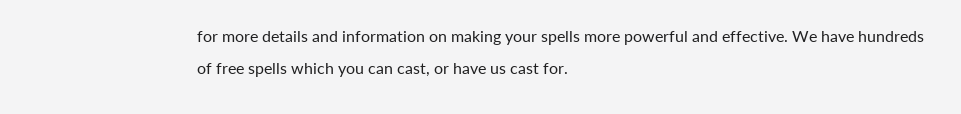for more details and information on making your spells more powerful and effective. We have hundreds of free spells which you can cast, or have us cast for.